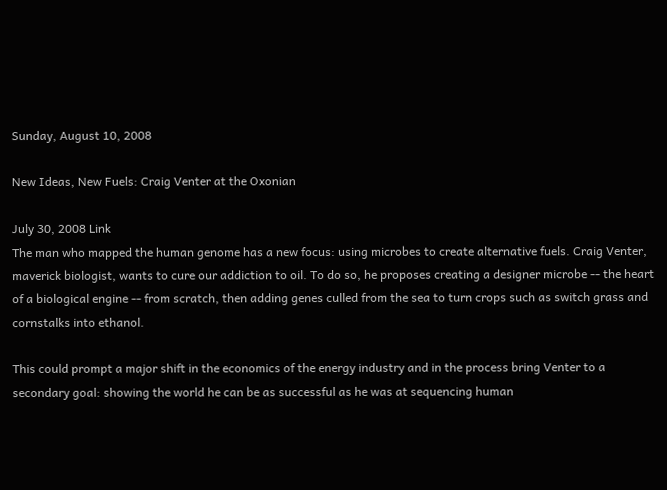Sunday, August 10, 2008

New Ideas, New Fuels: Craig Venter at the Oxonian

July 30, 2008 Link
The man who mapped the human genome has a new focus: using microbes to create alternative fuels. Craig Venter, maverick biologist, wants to cure our addiction to oil. To do so, he proposes creating a designer microbe -- the heart of a biological engine -- from scratch, then adding genes culled from the sea to turn crops such as switch grass and cornstalks into ethanol.

This could prompt a major shift in the economics of the energy industry and in the process bring Venter to a secondary goal: showing the world he can be as successful as he was at sequencing human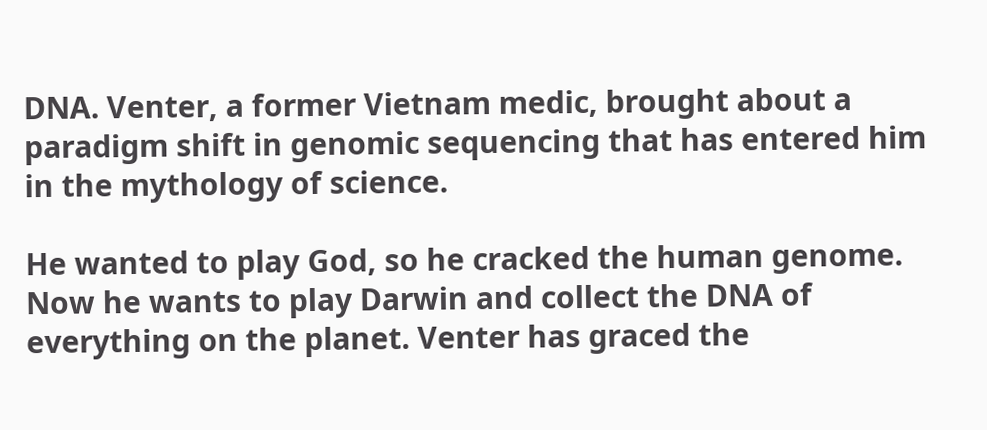DNA. Venter, a former Vietnam medic, brought about a paradigm shift in genomic sequencing that has entered him in the mythology of science.

He wanted to play God, so he cracked the human genome. Now he wants to play Darwin and collect the DNA of everything on the planet. Venter has graced the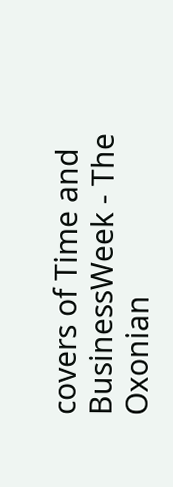covers of Time and BusinessWeek - The Oxonian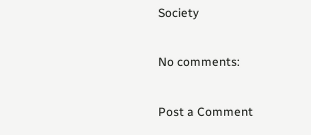Society

No comments:

Post a Comment